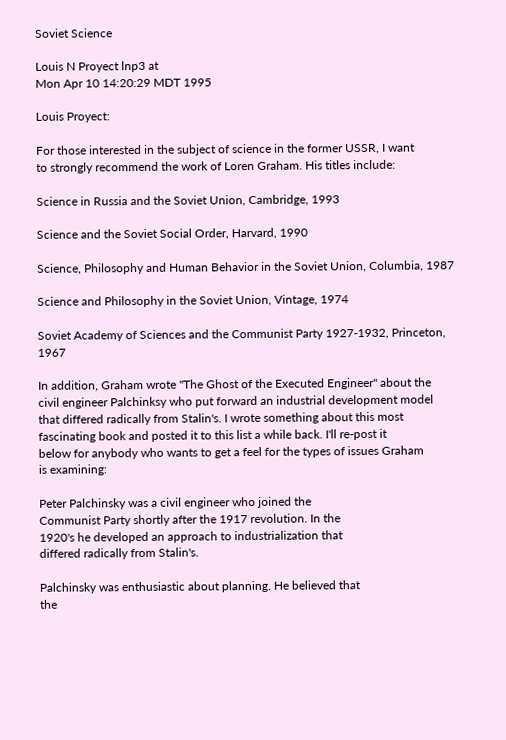Soviet Science

Louis N Proyect lnp3 at
Mon Apr 10 14:20:29 MDT 1995

Louis Proyect:

For those interested in the subject of science in the former USSR, I want
to strongly recommend the work of Loren Graham. His titles include:

Science in Russia and the Soviet Union, Cambridge, 1993

Science and the Soviet Social Order, Harvard, 1990

Science, Philosophy and Human Behavior in the Soviet Union, Columbia, 1987

Science and Philosophy in the Soviet Union, Vintage, 1974

Soviet Academy of Sciences and the Communist Party 1927-1932, Princeton, 1967

In addition, Graham wrote "The Ghost of the Executed Engineer" about the
civil engineer Palchinksy who put forward an industrial development model
that differed radically from Stalin's. I wrote something about this most
fascinating book and posted it to this list a while back. I'll re-post it
below for anybody who wants to get a feel for the types of issues Graham
is examining:

Peter Palchinsky was a civil engineer who joined the
Communist Party shortly after the 1917 revolution. In the
1920's he developed an approach to industrialization that
differed radically from Stalin's.

Palchinsky was enthusiastic about planning. He believed that
the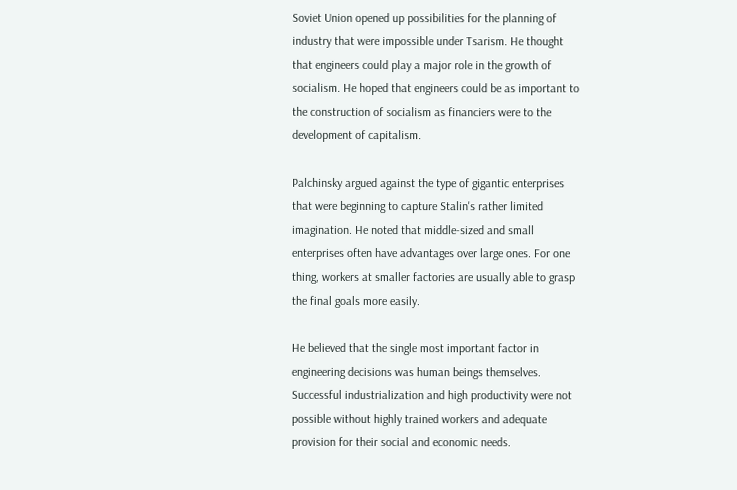Soviet Union opened up possibilities for the planning of
industry that were impossible under Tsarism. He thought
that engineers could play a major role in the growth of
socialism. He hoped that engineers could be as important to
the construction of socialism as financiers were to the
development of capitalism.

Palchinsky argued against the type of gigantic enterprises
that were beginning to capture Stalin's rather limited
imagination. He noted that middle-sized and small
enterprises often have advantages over large ones. For one
thing, workers at smaller factories are usually able to grasp
the final goals more easily.

He believed that the single most important factor in
engineering decisions was human beings themselves.
Successful industrialization and high productivity were not
possible without highly trained workers and adequate
provision for their social and economic needs.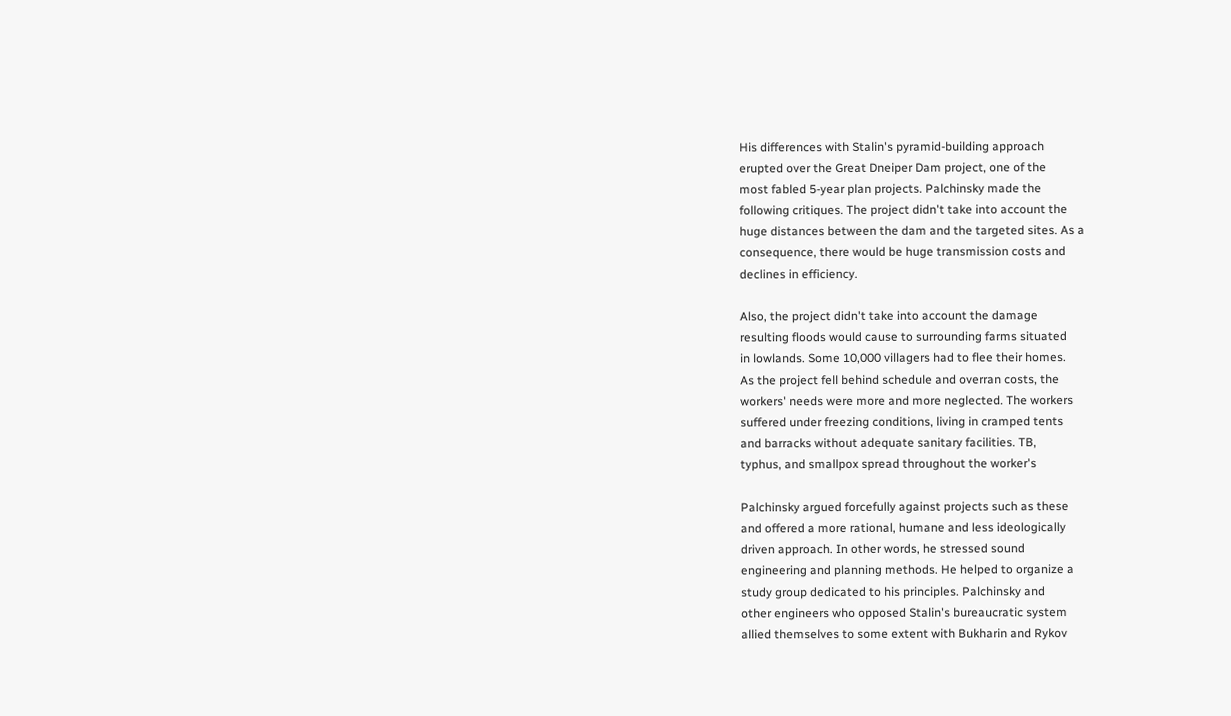His differences with Stalin's pyramid-building approach
erupted over the Great Dneiper Dam project, one of the
most fabled 5-year plan projects. Palchinsky made the
following critiques. The project didn't take into account the
huge distances between the dam and the targeted sites. As a
consequence, there would be huge transmission costs and
declines in efficiency.

Also, the project didn't take into account the damage
resulting floods would cause to surrounding farms situated
in lowlands. Some 10,000 villagers had to flee their homes.
As the project fell behind schedule and overran costs, the
workers' needs were more and more neglected. The workers
suffered under freezing conditions, living in cramped tents
and barracks without adequate sanitary facilities. TB,
typhus, and smallpox spread throughout the worker's

Palchinsky argued forcefully against projects such as these
and offered a more rational, humane and less ideologically
driven approach. In other words, he stressed sound
engineering and planning methods. He helped to organize a
study group dedicated to his principles. Palchinsky and
other engineers who opposed Stalin's bureaucratic system
allied themselves to some extent with Bukharin and Rykov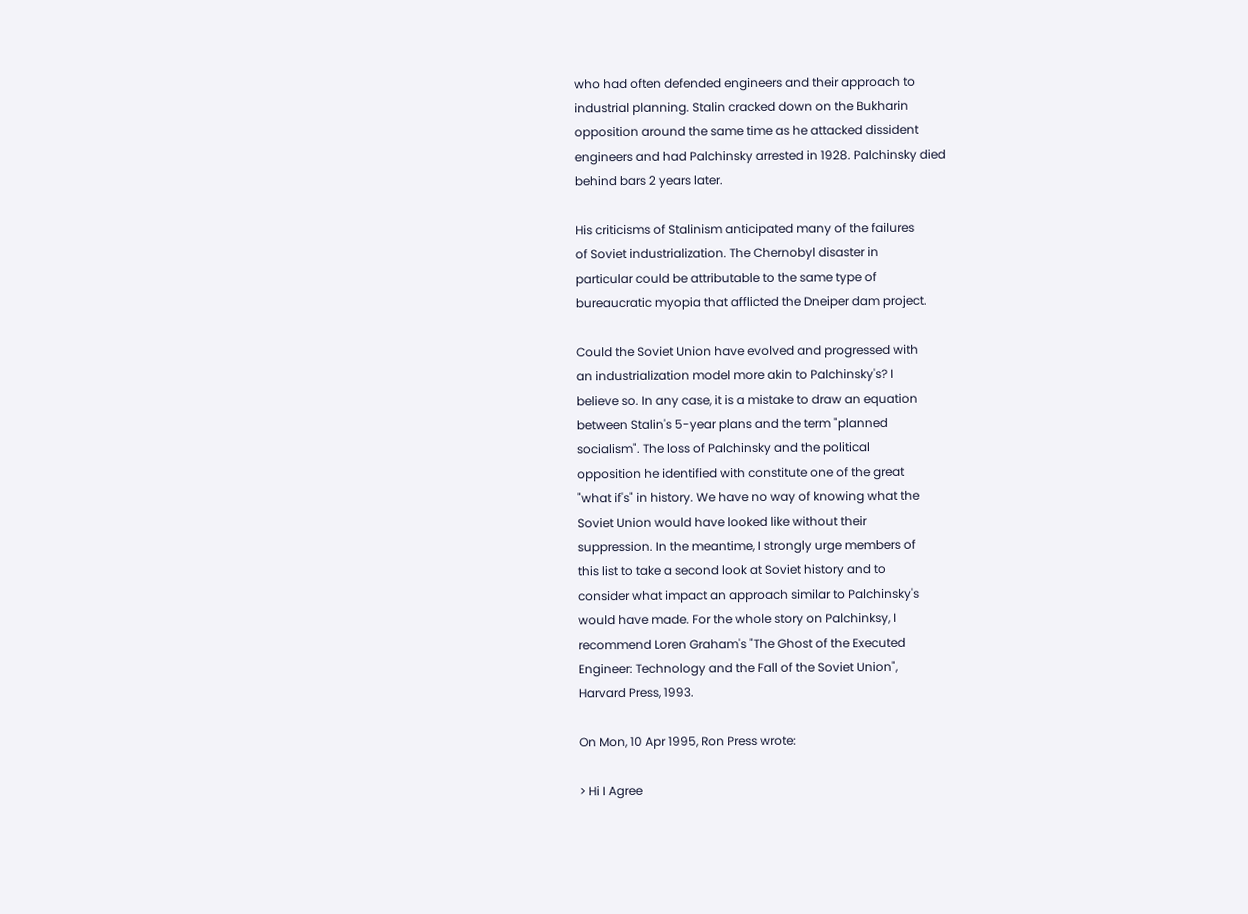who had often defended engineers and their approach to
industrial planning. Stalin cracked down on the Bukharin
opposition around the same time as he attacked dissident
engineers and had Palchinsky arrested in 1928. Palchinsky died
behind bars 2 years later.

His criticisms of Stalinism anticipated many of the failures
of Soviet industrialization. The Chernobyl disaster in
particular could be attributable to the same type of
bureaucratic myopia that afflicted the Dneiper dam project.

Could the Soviet Union have evolved and progressed with
an industrialization model more akin to Palchinsky's? I
believe so. In any case, it is a mistake to draw an equation
between Stalin's 5-year plans and the term "planned
socialism". The loss of Palchinsky and the political
opposition he identified with constitute one of the great
"what if's" in history. We have no way of knowing what the
Soviet Union would have looked like without their
suppression. In the meantime, I strongly urge members of
this list to take a second look at Soviet history and to
consider what impact an approach similar to Palchinsky's
would have made. For the whole story on Palchinksy, I
recommend Loren Graham's "The Ghost of the Executed
Engineer: Technology and the Fall of the Soviet Union",
Harvard Press, 1993.

On Mon, 10 Apr 1995, Ron Press wrote:

> Hi I Agree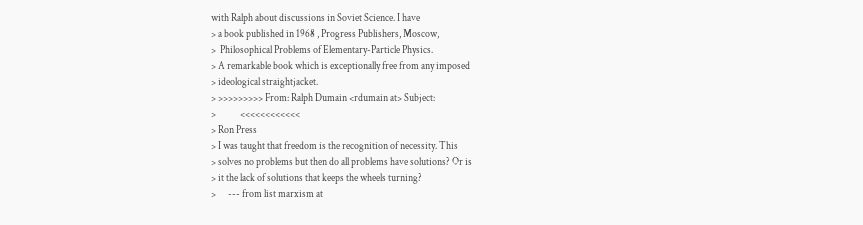with Ralph about discussions in Soviet Science. I have
> a book published in 1968 , Progress Publishers, Moscow,
>  Philosophical Problems of Elementary-Particle Physics.
> A remarkable book which is exceptionally free from any imposed
> ideological straightjacket.
> >>>>>>>>> From: Ralph Dumain <rdumain at> Subject:
>            <<<<<<<<<<<<
> Ron Press
> I was taught that freedom is the recognition of necessity. This
> solves no problems but then do all problems have solutions? Or is
> it the lack of solutions that keeps the wheels turning?
>      --- from list marxism at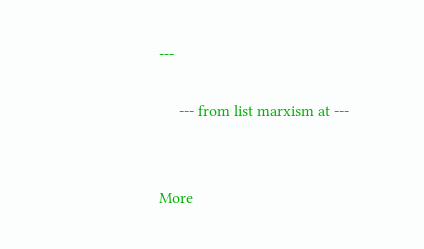---

     --- from list marxism at ---


More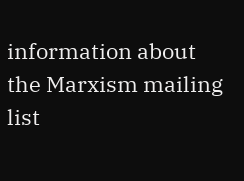information about the Marxism mailing list